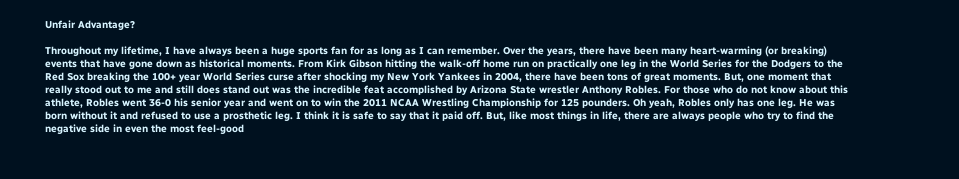Unfair Advantage?

Throughout my lifetime, I have always been a huge sports fan for as long as I can remember. Over the years, there have been many heart-warming (or breaking) events that have gone down as historical moments. From Kirk Gibson hitting the walk-off home run on practically one leg in the World Series for the Dodgers to the Red Sox breaking the 100+ year World Series curse after shocking my New York Yankees in 2004, there have been tons of great moments. But, one moment that really stood out to me and still does stand out was the incredible feat accomplished by Arizona State wrestler Anthony Robles. For those who do not know about this athlete, Robles went 36-0 his senior year and went on to win the 2011 NCAA Wrestling Championship for 125 pounders. Oh yeah, Robles only has one leg. He was born without it and refused to use a prosthetic leg. I think it is safe to say that it paid off. But, like most things in life, there are always people who try to find the negative side in even the most feel-good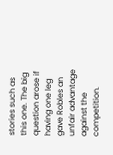stories such as this one. The big question arose if having one leg gave Robles an unfair advantage against the competition.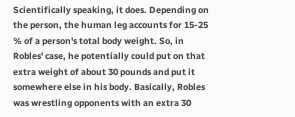Scientifically speaking, it does. Depending on the person, the human leg accounts for 15-25 % of a person's total body weight. So, in Robles' case, he potentially could put on that extra weight of about 30 pounds and put it somewhere else in his body. Basically, Robles was wrestling opponents with an extra 30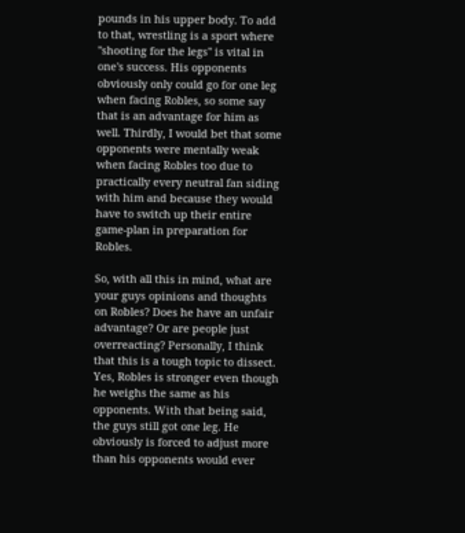pounds in his upper body. To add to that, wrestling is a sport where "shooting for the legs" is vital in one's success. His opponents obviously only could go for one leg when facing Robles, so some say that is an advantage for him as well. Thirdly, I would bet that some opponents were mentally weak when facing Robles too due to practically every neutral fan siding with him and because they would have to switch up their entire game-plan in preparation for Robles.

So, with all this in mind, what are your guys opinions and thoughts on Robles? Does he have an unfair advantage? Or are people just overreacting? Personally, I think that this is a tough topic to dissect. Yes, Robles is stronger even though he weighs the same as his opponents. With that being said, the guys still got one leg. He obviously is forced to adjust more than his opponents would ever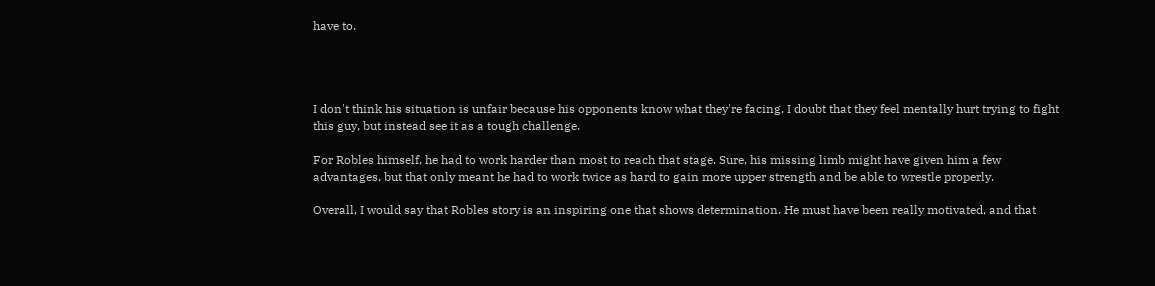have to.




I don't think his situation is unfair because his opponents know what they're facing. I doubt that they feel mentally hurt trying to fight this guy, but instead see it as a tough challenge.

For Robles himself, he had to work harder than most to reach that stage. Sure, his missing limb might have given him a few advantages, but that only meant he had to work twice as hard to gain more upper strength and be able to wrestle properly.

Overall, I would say that Robles story is an inspiring one that shows determination. He must have been really motivated, and that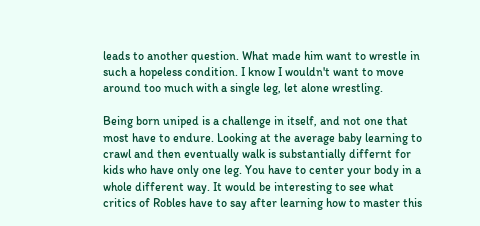leads to another question. What made him want to wrestle in such a hopeless condition. I know I wouldn't want to move around too much with a single leg, let alone wrestling.

Being born uniped is a challenge in itself, and not one that most have to endure. Looking at the average baby learning to crawl and then eventually walk is substantially differnt for kids who have only one leg. You have to center your body in a whole different way. It would be interesting to see what critics of Robles have to say after learning how to master this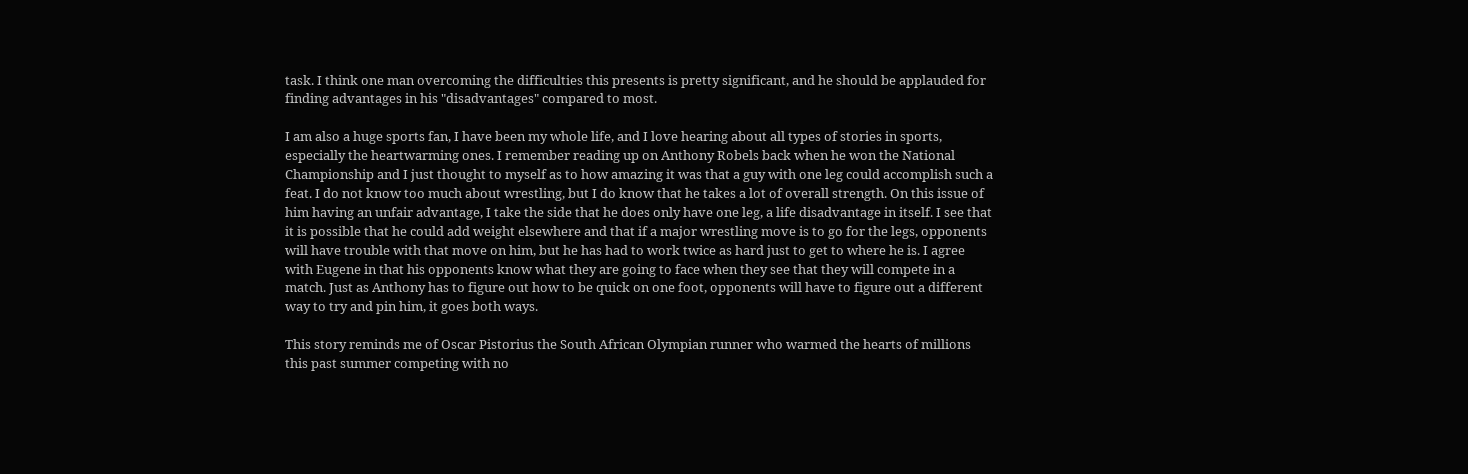task. I think one man overcoming the difficulties this presents is pretty significant, and he should be applauded for finding advantages in his "disadvantages" compared to most.

I am also a huge sports fan, I have been my whole life, and I love hearing about all types of stories in sports, especially the heartwarming ones. I remember reading up on Anthony Robels back when he won the National Championship and I just thought to myself as to how amazing it was that a guy with one leg could accomplish such a feat. I do not know too much about wrestling, but I do know that he takes a lot of overall strength. On this issue of him having an unfair advantage, I take the side that he does only have one leg, a life disadvantage in itself. I see that it is possible that he could add weight elsewhere and that if a major wrestling move is to go for the legs, opponents will have trouble with that move on him, but he has had to work twice as hard just to get to where he is. I agree with Eugene in that his opponents know what they are going to face when they see that they will compete in a match. Just as Anthony has to figure out how to be quick on one foot, opponents will have to figure out a different way to try and pin him, it goes both ways.

This story reminds me of Oscar Pistorius the South African Olympian runner who warmed the hearts of millions this past summer competing with no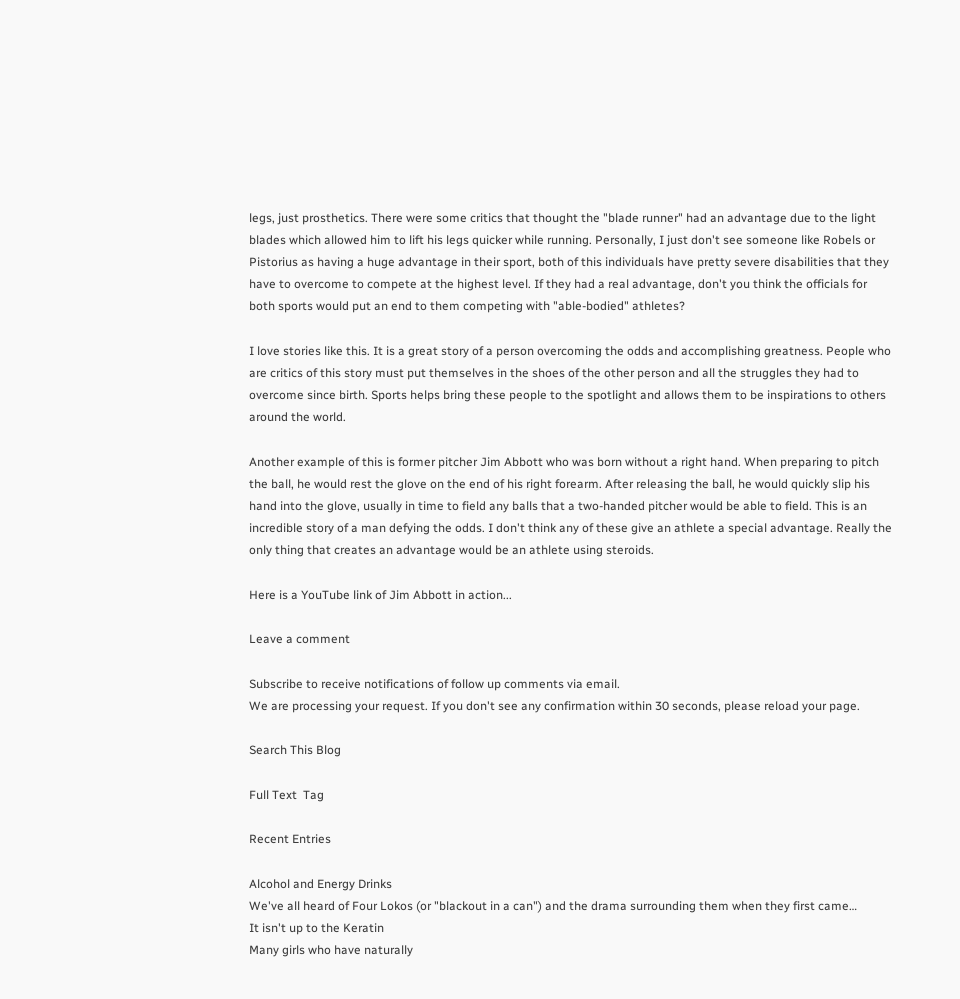legs, just prosthetics. There were some critics that thought the "blade runner" had an advantage due to the light blades which allowed him to lift his legs quicker while running. Personally, I just don't see someone like Robels or Pistorius as having a huge advantage in their sport, both of this individuals have pretty severe disabilities that they have to overcome to compete at the highest level. If they had a real advantage, don't you think the officials for both sports would put an end to them competing with "able-bodied" athletes?

I love stories like this. It is a great story of a person overcoming the odds and accomplishing greatness. People who are critics of this story must put themselves in the shoes of the other person and all the struggles they had to overcome since birth. Sports helps bring these people to the spotlight and allows them to be inspirations to others around the world.

Another example of this is former pitcher Jim Abbott who was born without a right hand. When preparing to pitch the ball, he would rest the glove on the end of his right forearm. After releasing the ball, he would quickly slip his hand into the glove, usually in time to field any balls that a two-handed pitcher would be able to field. This is an incredible story of a man defying the odds. I don't think any of these give an athlete a special advantage. Really the only thing that creates an advantage would be an athlete using steroids.

Here is a YouTube link of Jim Abbott in action...

Leave a comment

Subscribe to receive notifications of follow up comments via email.
We are processing your request. If you don't see any confirmation within 30 seconds, please reload your page.

Search This Blog

Full Text  Tag

Recent Entries

Alcohol and Energy Drinks
We've all heard of Four Lokos (or "blackout in a can") and the drama surrounding them when they first came…
It isn't up to the Keratin
Many girls who have naturally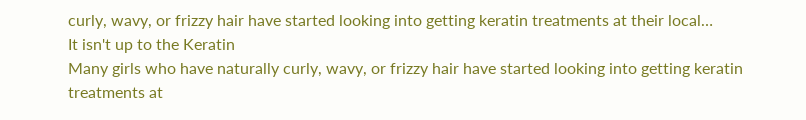curly, wavy, or frizzy hair have started looking into getting keratin treatments at their local…
It isn't up to the Keratin
Many girls who have naturally curly, wavy, or frizzy hair have started looking into getting keratin treatments at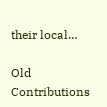their local…

Old Contributions